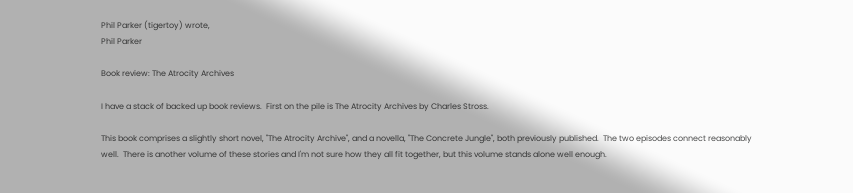Phil Parker (tigertoy) wrote,
Phil Parker

Book review: The Atrocity Archives

I have a stack of backed up book reviews.  First on the pile is The Atrocity Archives by Charles Stross.

This book comprises a slightly short novel, "The Atrocity Archive", and a novella, "The Concrete Jungle", both previously published.  The two episodes connect reasonably well.  There is another volume of these stories and I'm not sure how they all fit together, but this volume stands alone well enough.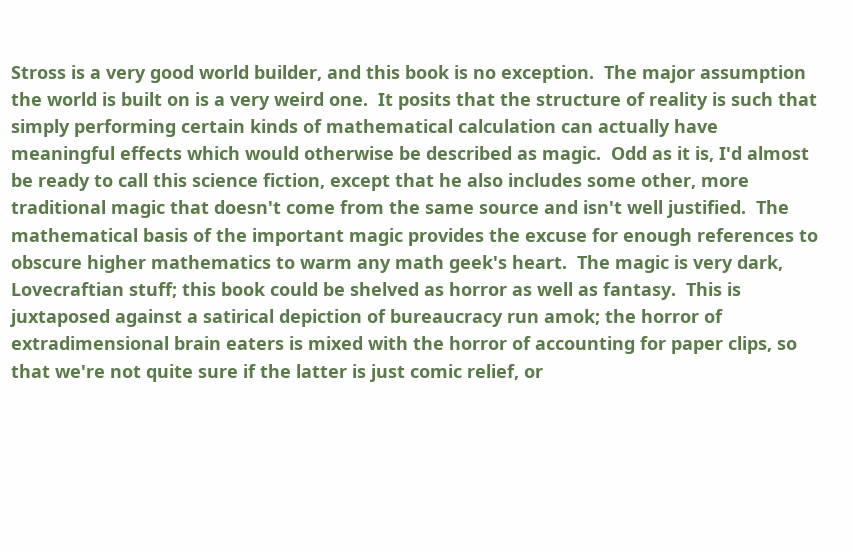Stross is a very good world builder, and this book is no exception.  The major assumption the world is built on is a very weird one.  It posits that the structure of reality is such that simply performing certain kinds of mathematical calculation can actually have meaningful effects which would otherwise be described as magic.  Odd as it is, I'd almost be ready to call this science fiction, except that he also includes some other, more traditional magic that doesn't come from the same source and isn't well justified.  The mathematical basis of the important magic provides the excuse for enough references to obscure higher mathematics to warm any math geek's heart.  The magic is very dark, Lovecraftian stuff; this book could be shelved as horror as well as fantasy.  This is juxtaposed against a satirical depiction of bureaucracy run amok; the horror of extradimensional brain eaters is mixed with the horror of accounting for paper clips, so that we're not quite sure if the latter is just comic relief, or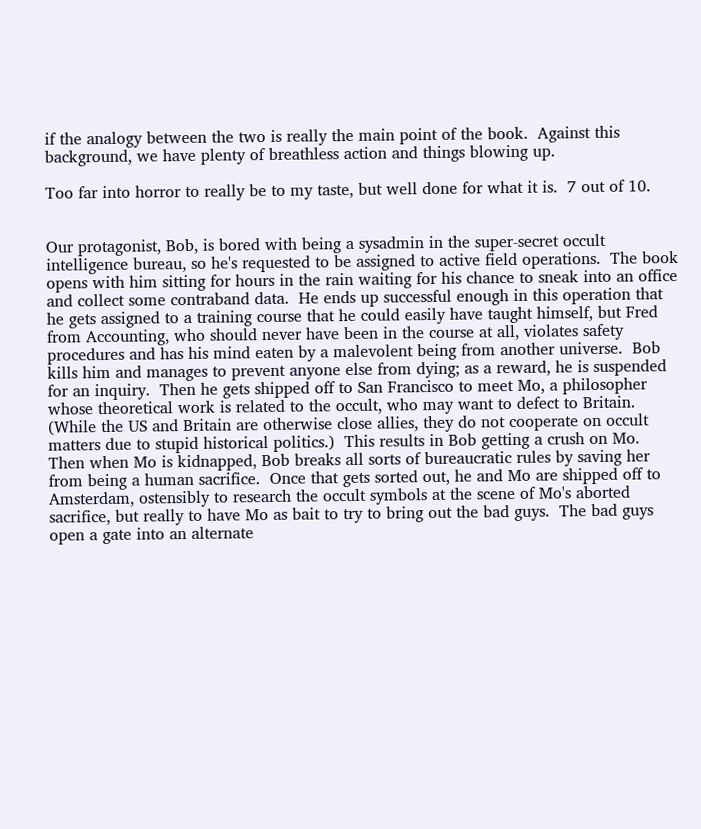if the analogy between the two is really the main point of the book.  Against this background, we have plenty of breathless action and things blowing up.

Too far into horror to really be to my taste, but well done for what it is.  7 out of 10.


Our protagonist, Bob, is bored with being a sysadmin in the super-secret occult intelligence bureau, so he's requested to be assigned to active field operations.  The book opens with him sitting for hours in the rain waiting for his chance to sneak into an office and collect some contraband data.  He ends up successful enough in this operation that he gets assigned to a training course that he could easily have taught himself, but Fred from Accounting, who should never have been in the course at all, violates safety procedures and has his mind eaten by a malevolent being from another universe.  Bob kills him and manages to prevent anyone else from dying; as a reward, he is suspended for an inquiry.  Then he gets shipped off to San Francisco to meet Mo, a philosopher whose theoretical work is related to the occult, who may want to defect to Britain.  (While the US and Britain are otherwise close allies, they do not cooperate on occult matters due to stupid historical politics.)  This results in Bob getting a crush on Mo.  Then when Mo is kidnapped, Bob breaks all sorts of bureaucratic rules by saving her from being a human sacrifice.  Once that gets sorted out, he and Mo are shipped off to Amsterdam, ostensibly to research the occult symbols at the scene of Mo's aborted sacrifice, but really to have Mo as bait to try to bring out the bad guys.  The bad guys open a gate into an alternate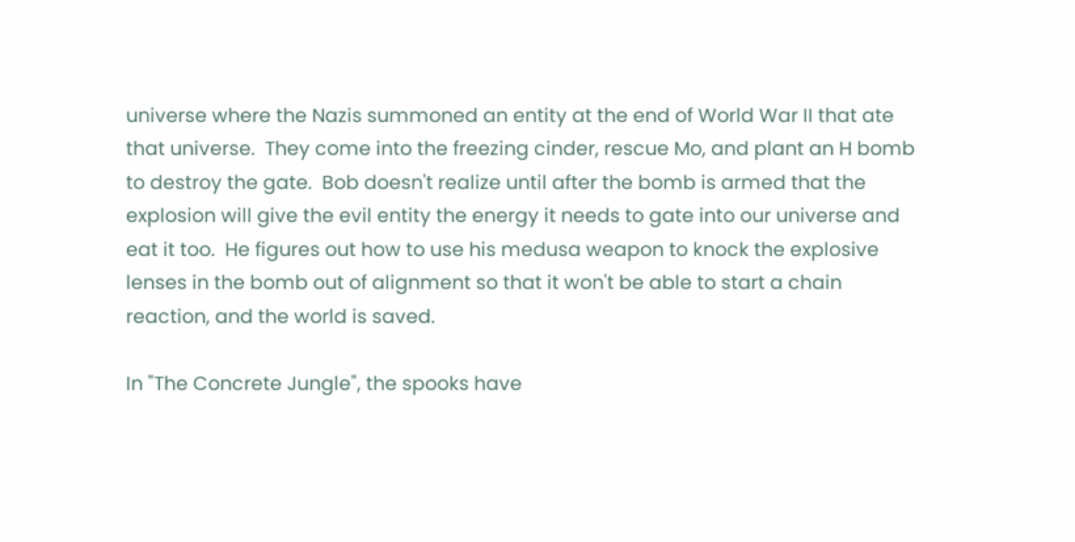universe where the Nazis summoned an entity at the end of World War II that ate that universe.  They come into the freezing cinder, rescue Mo, and plant an H bomb to destroy the gate.  Bob doesn't realize until after the bomb is armed that the explosion will give the evil entity the energy it needs to gate into our universe and eat it too.  He figures out how to use his medusa weapon to knock the explosive lenses in the bomb out of alignment so that it won't be able to start a chain reaction, and the world is saved.

In "The Concrete Jungle", the spooks have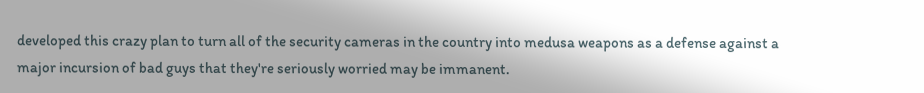developed this crazy plan to turn all of the security cameras in the country into medusa weapons as a defense against a major incursion of bad guys that they're seriously worried may be immanent.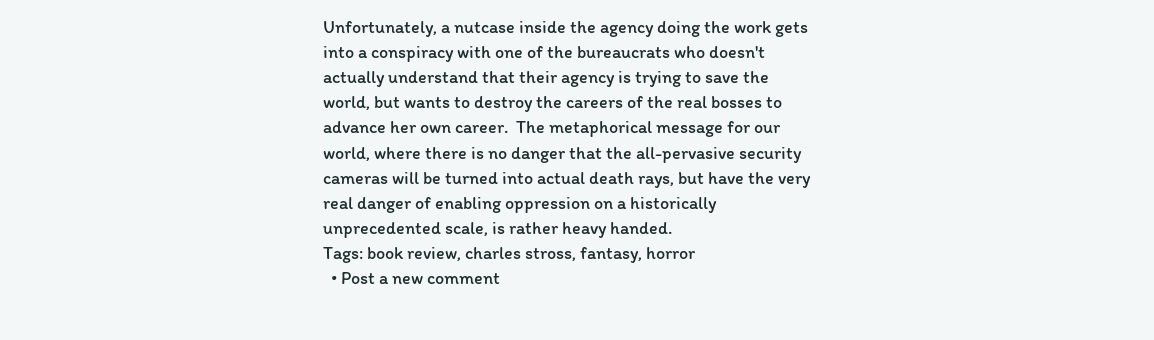Unfortunately, a nutcase inside the agency doing the work gets into a conspiracy with one of the bureaucrats who doesn't actually understand that their agency is trying to save the world, but wants to destroy the careers of the real bosses to advance her own career.  The metaphorical message for our world, where there is no danger that the all-pervasive security cameras will be turned into actual death rays, but have the very real danger of enabling oppression on a historically unprecedented scale, is rather heavy handed.
Tags: book review, charles stross, fantasy, horror
  • Post a new comment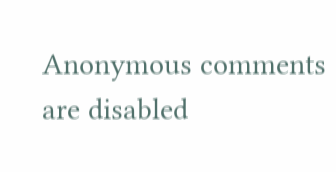Anonymous comments are disabled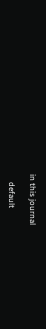in this journal

    default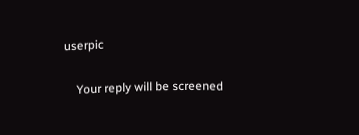userpic

    Your reply will be screened